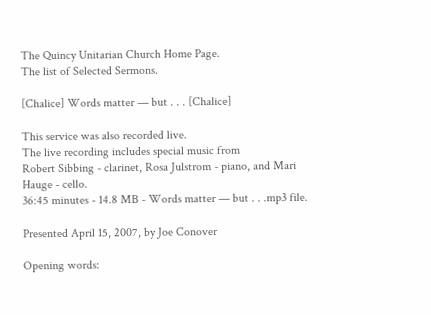The Quincy Unitarian Church Home Page.
The list of Selected Sermons.

[Chalice] Words matter — but . . . [Chalice]

This service was also recorded live.
The live recording includes special music from
Robert Sibbing - clarinet, Rosa Julstrom - piano, and Mari Hauge - cello.
36:45 minutes - 14.8 MB - Words matter — but . . .mp3 file.

Presented April 15, 2007, by Joe Conover

Opening words: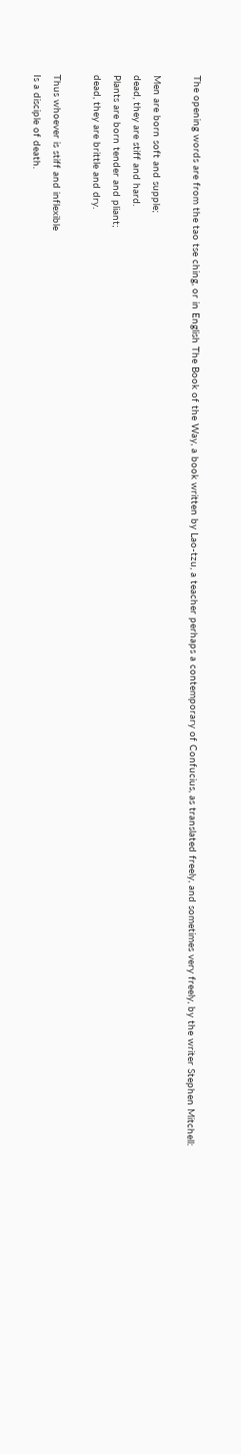The opening words are from the tao tse ching, or in English The Book of the Way, a book written by Lao-tzu, a teacher perhaps a contemporary of Confucius, as translated freely, and sometimes very freely, by the writer Stephen Mitchell:

Men are born soft and supple;
dead, they are stiff and hard.
Plants are born tender and pliant;
dead, they are brittle and dry.

Thus whoever is stiff and inflexible
Is a disciple of death.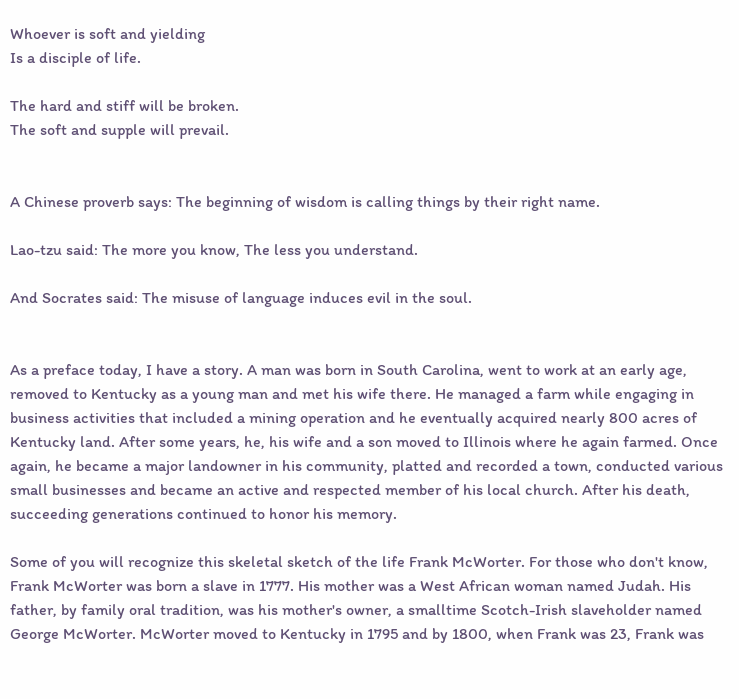Whoever is soft and yielding
Is a disciple of life.

The hard and stiff will be broken.
The soft and supple will prevail.


A Chinese proverb says: The beginning of wisdom is calling things by their right name.

Lao-tzu said: The more you know, The less you understand.

And Socrates said: The misuse of language induces evil in the soul.


As a preface today, I have a story. A man was born in South Carolina, went to work at an early age, removed to Kentucky as a young man and met his wife there. He managed a farm while engaging in business activities that included a mining operation and he eventually acquired nearly 800 acres of Kentucky land. After some years, he, his wife and a son moved to Illinois where he again farmed. Once again, he became a major landowner in his community, platted and recorded a town, conducted various small businesses and became an active and respected member of his local church. After his death, succeeding generations continued to honor his memory.

Some of you will recognize this skeletal sketch of the life Frank McWorter. For those who don't know, Frank McWorter was born a slave in 1777. His mother was a West African woman named Judah. His father, by family oral tradition, was his mother's owner, a smalltime Scotch-Irish slaveholder named George McWorter. McWorter moved to Kentucky in 1795 and by 1800, when Frank was 23, Frank was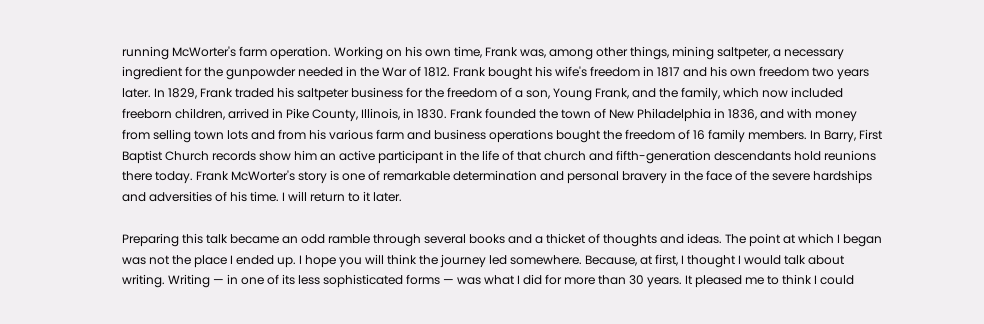running McWorter's farm operation. Working on his own time, Frank was, among other things, mining saltpeter, a necessary ingredient for the gunpowder needed in the War of 1812. Frank bought his wife's freedom in 1817 and his own freedom two years later. In 1829, Frank traded his saltpeter business for the freedom of a son, Young Frank, and the family, which now included freeborn children, arrived in Pike County, Illinois, in 1830. Frank founded the town of New Philadelphia in 1836, and with money from selling town lots and from his various farm and business operations bought the freedom of 16 family members. In Barry, First Baptist Church records show him an active participant in the life of that church and fifth-generation descendants hold reunions there today. Frank McWorter's story is one of remarkable determination and personal bravery in the face of the severe hardships and adversities of his time. I will return to it later.

Preparing this talk became an odd ramble through several books and a thicket of thoughts and ideas. The point at which I began was not the place I ended up. I hope you will think the journey led somewhere. Because, at first, I thought I would talk about writing. Writing — in one of its less sophisticated forms — was what I did for more than 30 years. It pleased me to think I could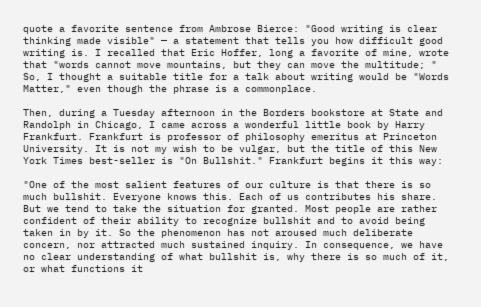quote a favorite sentence from Ambrose Bierce: "Good writing is clear thinking made visible" — a statement that tells you how difficult good writing is. I recalled that Eric Hoffer, long a favorite of mine, wrote that "words cannot move mountains, but they can move the multitude; " So, I thought a suitable title for a talk about writing would be "Words Matter," even though the phrase is a commonplace.

Then, during a Tuesday afternoon in the Borders bookstore at State and Randolph in Chicago, I came across a wonderful little book by Harry Frankfurt. Frankfurt is professor of philosophy emeritus at Princeton University. It is not my wish to be vulgar, but the title of this New York Times best-seller is "On Bullshit." Frankfurt begins it this way:

"One of the most salient features of our culture is that there is so much bullshit. Everyone knows this. Each of us contributes his share. But we tend to take the situation for granted. Most people are rather confident of their ability to recognize bullshit and to avoid being taken in by it. So the phenomenon has not aroused much deliberate concern, nor attracted much sustained inquiry. In consequence, we have no clear understanding of what bullshit is, why there is so much of it, or what functions it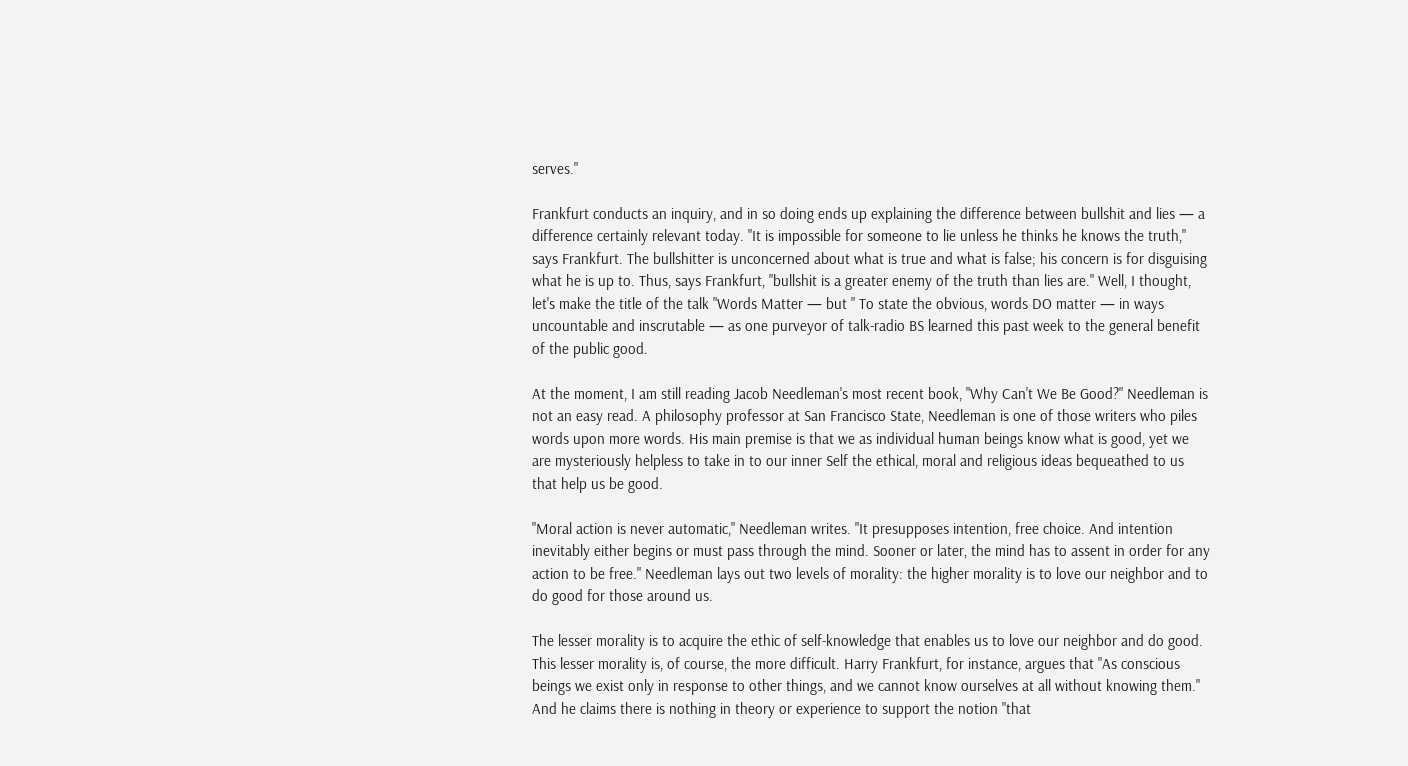serves."

Frankfurt conducts an inquiry, and in so doing ends up explaining the difference between bullshit and lies — a difference certainly relevant today. "It is impossible for someone to lie unless he thinks he knows the truth," says Frankfurt. The bullshitter is unconcerned about what is true and what is false; his concern is for disguising what he is up to. Thus, says Frankfurt, "bullshit is a greater enemy of the truth than lies are." Well, I thought, let's make the title of the talk "Words Matter — but " To state the obvious, words DO matter — in ways uncountable and inscrutable — as one purveyor of talk-radio BS learned this past week to the general benefit of the public good.

At the moment, I am still reading Jacob Needleman's most recent book, "Why Can't We Be Good?" Needleman is not an easy read. A philosophy professor at San Francisco State, Needleman is one of those writers who piles words upon more words. His main premise is that we as individual human beings know what is good, yet we are mysteriously helpless to take in to our inner Self the ethical, moral and religious ideas bequeathed to us that help us be good.

"Moral action is never automatic," Needleman writes. "It presupposes intention, free choice. And intention inevitably either begins or must pass through the mind. Sooner or later, the mind has to assent in order for any action to be free." Needleman lays out two levels of morality: the higher morality is to love our neighbor and to do good for those around us.

The lesser morality is to acquire the ethic of self-knowledge that enables us to love our neighbor and do good. This lesser morality is, of course, the more difficult. Harry Frankfurt, for instance, argues that "As conscious beings we exist only in response to other things, and we cannot know ourselves at all without knowing them." And he claims there is nothing in theory or experience to support the notion "that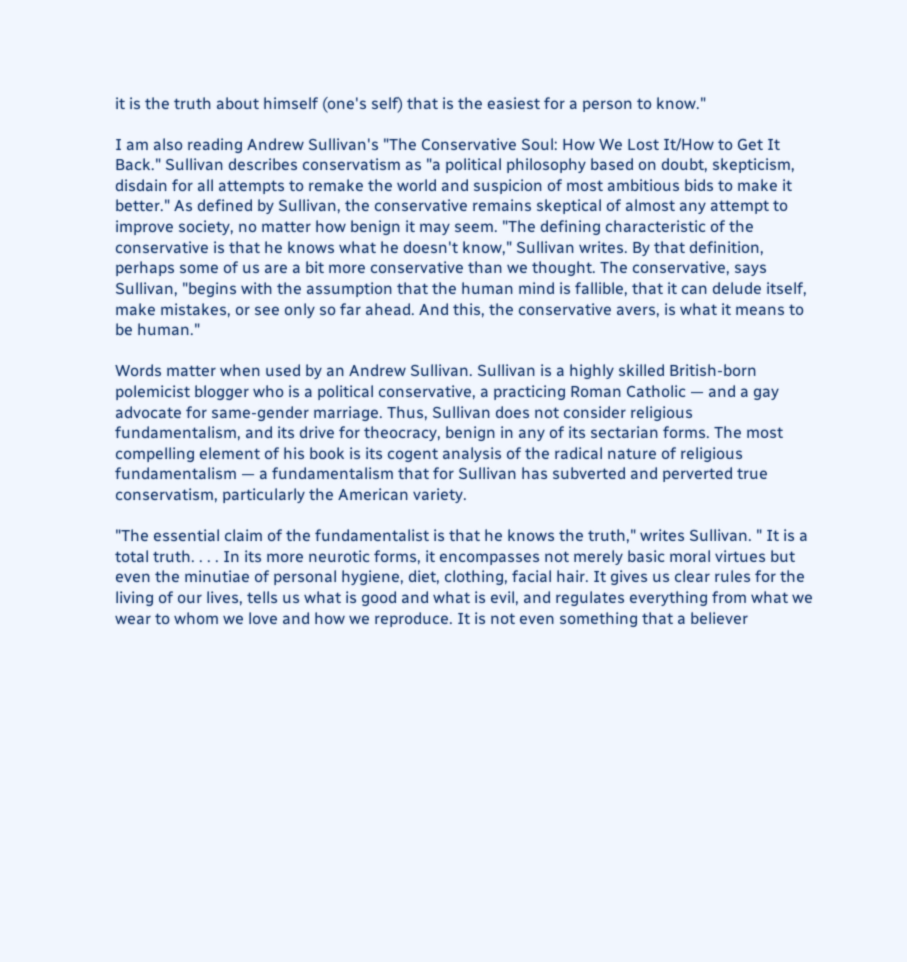it is the truth about himself (one's self) that is the easiest for a person to know."

I am also reading Andrew Sullivan's "The Conservative Soul: How We Lost It/How to Get It Back." Sullivan describes conservatism as "a political philosophy based on doubt, skepticism, disdain for all attempts to remake the world and suspicion of most ambitious bids to make it better." As defined by Sullivan, the conservative remains skeptical of almost any attempt to improve society, no matter how benign it may seem. "The defining characteristic of the conservative is that he knows what he doesn't know," Sullivan writes. By that definition, perhaps some of us are a bit more conservative than we thought. The conservative, says Sullivan, "begins with the assumption that the human mind is fallible, that it can delude itself, make mistakes, or see only so far ahead. And this, the conservative avers, is what it means to be human."

Words matter when used by an Andrew Sullivan. Sullivan is a highly skilled British-born polemicist blogger who is a political conservative, a practicing Roman Catholic — and a gay advocate for same-gender marriage. Thus, Sullivan does not consider religious fundamentalism, and its drive for theocracy, benign in any of its sectarian forms. The most compelling element of his book is its cogent analysis of the radical nature of religious fundamentalism — a fundamentalism that for Sullivan has subverted and perverted true conservatism, particularly the American variety.

"The essential claim of the fundamentalist is that he knows the truth," writes Sullivan. " It is a total truth. . . . In its more neurotic forms, it encompasses not merely basic moral virtues but even the minutiae of personal hygiene, diet, clothing, facial hair. It gives us clear rules for the living of our lives, tells us what is good and what is evil, and regulates everything from what we wear to whom we love and how we reproduce. It is not even something that a believer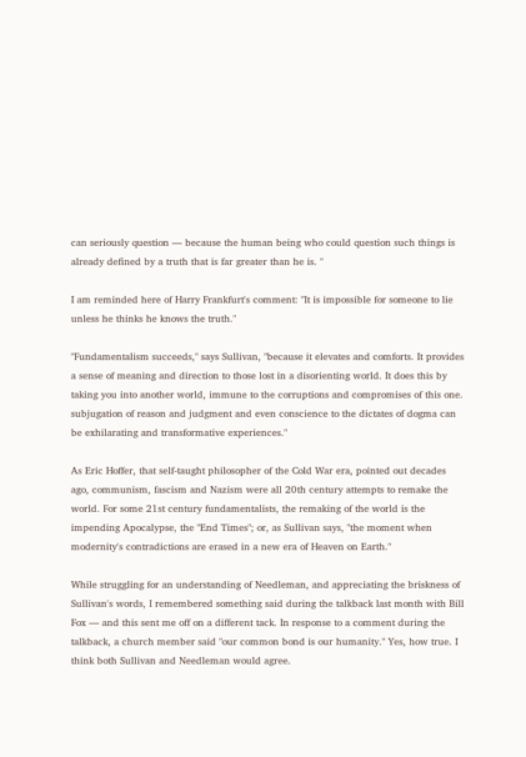can seriously question — because the human being who could question such things is already defined by a truth that is far greater than he is. "

I am reminded here of Harry Frankfurt's comment: "It is impossible for someone to lie unless he thinks he knows the truth."

"Fundamentalism succeeds," says Sullivan, "because it elevates and comforts. It provides a sense of meaning and direction to those lost in a disorienting world. It does this by taking you into another world, immune to the corruptions and compromises of this one. subjugation of reason and judgment and even conscience to the dictates of dogma can be exhilarating and transformative experiences."

As Eric Hoffer, that self-taught philosopher of the Cold War era, pointed out decades ago, communism, fascism and Nazism were all 20th century attempts to remake the world. For some 21st century fundamentalists, the remaking of the world is the impending Apocalypse, the "End Times"; or, as Sullivan says, "the moment when modernity's contradictions are erased in a new era of Heaven on Earth."

While struggling for an understanding of Needleman, and appreciating the briskness of Sullivan's words, I remembered something said during the talkback last month with Bill Fox — and this sent me off on a different tack. In response to a comment during the talkback, a church member said "our common bond is our humanity." Yes, how true. I think both Sullivan and Needleman would agree.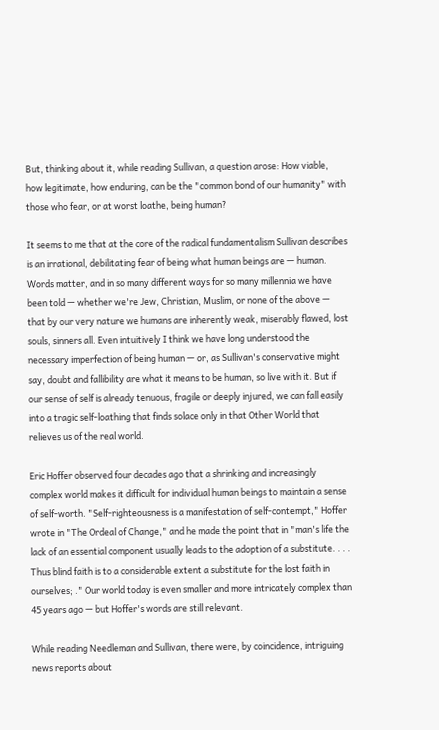But, thinking about it, while reading Sullivan, a question arose: How viable, how legitimate, how enduring, can be the "common bond of our humanity" with those who fear, or at worst loathe, being human?

It seems to me that at the core of the radical fundamentalism Sullivan describes is an irrational, debilitating fear of being what human beings are — human. Words matter, and in so many different ways for so many millennia we have been told — whether we're Jew, Christian, Muslim, or none of the above — that by our very nature we humans are inherently weak, miserably flawed, lost souls, sinners all. Even intuitively I think we have long understood the necessary imperfection of being human — or, as Sullivan's conservative might say, doubt and fallibility are what it means to be human, so live with it. But if our sense of self is already tenuous, fragile or deeply injured, we can fall easily into a tragic self-loathing that finds solace only in that Other World that relieves us of the real world.

Eric Hoffer observed four decades ago that a shrinking and increasingly complex world makes it difficult for individual human beings to maintain a sense of self-worth. "Self-righteousness is a manifestation of self-contempt," Hoffer wrote in "The Ordeal of Change," and he made the point that in "man's life the lack of an essential component usually leads to the adoption of a substitute. . . . Thus blind faith is to a considerable extent a substitute for the lost faith in ourselves; ." Our world today is even smaller and more intricately complex than 45 years ago — but Hoffer's words are still relevant.

While reading Needleman and Sullivan, there were, by coincidence, intriguing news reports about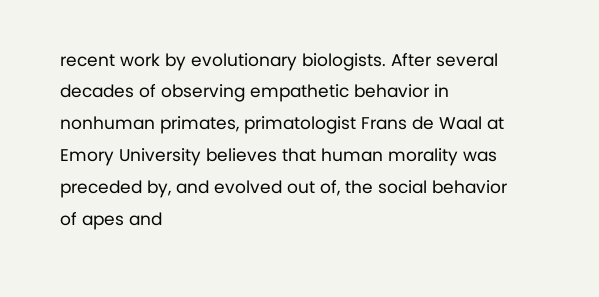recent work by evolutionary biologists. After several decades of observing empathetic behavior in nonhuman primates, primatologist Frans de Waal at Emory University believes that human morality was preceded by, and evolved out of, the social behavior of apes and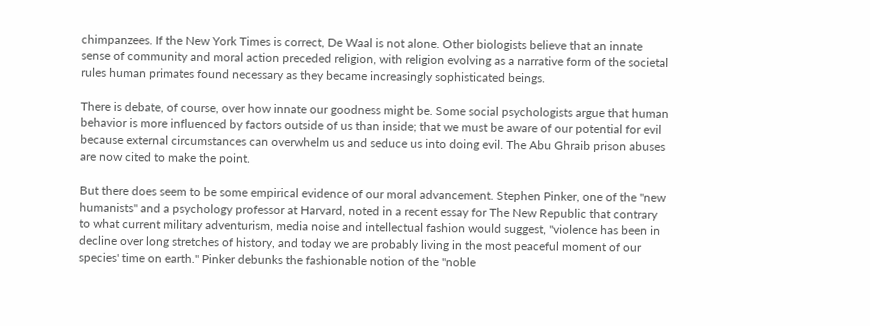chimpanzees. If the New York Times is correct, De Waal is not alone. Other biologists believe that an innate sense of community and moral action preceded religion, with religion evolving as a narrative form of the societal rules human primates found necessary as they became increasingly sophisticated beings.

There is debate, of course, over how innate our goodness might be. Some social psychologists argue that human behavior is more influenced by factors outside of us than inside; that we must be aware of our potential for evil because external circumstances can overwhelm us and seduce us into doing evil. The Abu Ghraib prison abuses are now cited to make the point.

But there does seem to be some empirical evidence of our moral advancement. Stephen Pinker, one of the "new humanists" and a psychology professor at Harvard, noted in a recent essay for The New Republic that contrary to what current military adventurism, media noise and intellectual fashion would suggest, "violence has been in decline over long stretches of history, and today we are probably living in the most peaceful moment of our species' time on earth." Pinker debunks the fashionable notion of the "noble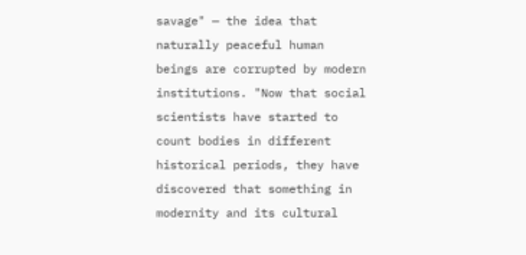savage" — the idea that naturally peaceful human beings are corrupted by modern institutions. "Now that social scientists have started to count bodies in different historical periods, they have discovered that something in modernity and its cultural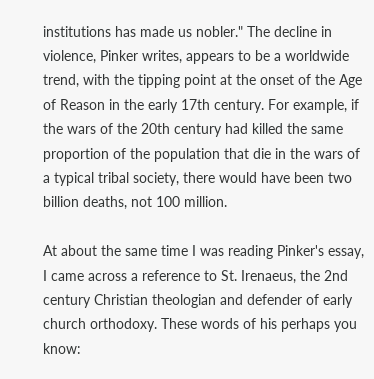institutions has made us nobler." The decline in violence, Pinker writes, appears to be a worldwide trend, with the tipping point at the onset of the Age of Reason in the early 17th century. For example, if the wars of the 20th century had killed the same proportion of the population that die in the wars of a typical tribal society, there would have been two billion deaths, not 100 million.

At about the same time I was reading Pinker's essay, I came across a reference to St. Irenaeus, the 2nd century Christian theologian and defender of early church orthodoxy. These words of his perhaps you know: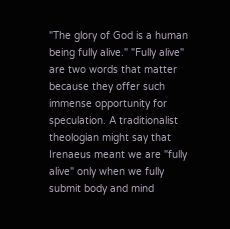"The glory of God is a human being fully alive." "Fully alive" are two words that matter because they offer such immense opportunity for speculation. A traditionalist theologian might say that Irenaeus meant we are "fully alive" only when we fully submit body and mind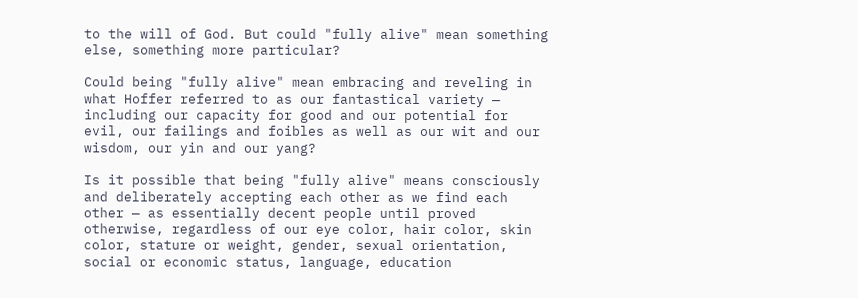to the will of God. But could "fully alive" mean something else, something more particular?

Could being "fully alive" mean embracing and reveling in what Hoffer referred to as our fantastical variety — including our capacity for good and our potential for evil, our failings and foibles as well as our wit and our wisdom, our yin and our yang?

Is it possible that being "fully alive" means consciously and deliberately accepting each other as we find each other — as essentially decent people until proved otherwise, regardless of our eye color, hair color, skin color, stature or weight, gender, sexual orientation, social or economic status, language, education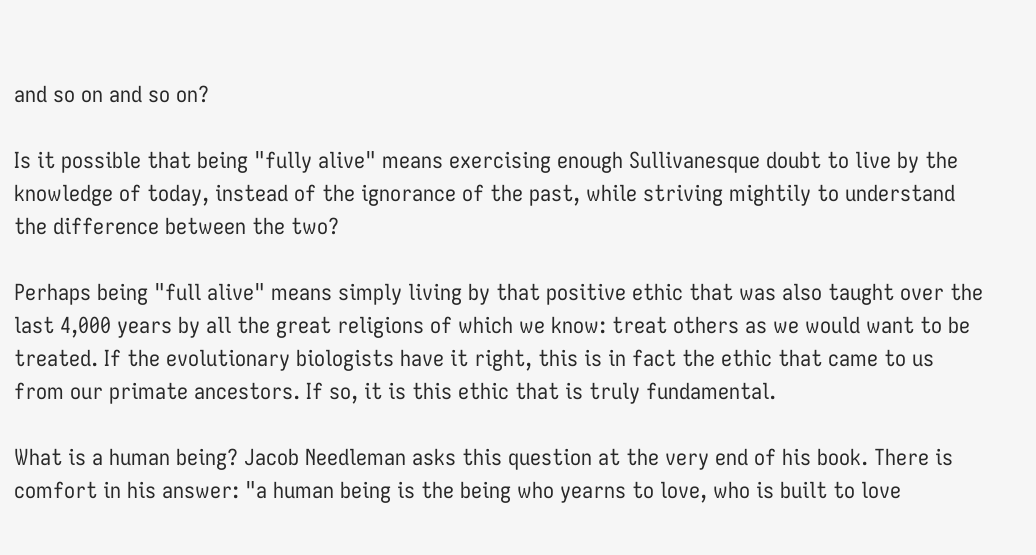and so on and so on?

Is it possible that being "fully alive" means exercising enough Sullivanesque doubt to live by the knowledge of today, instead of the ignorance of the past, while striving mightily to understand the difference between the two?

Perhaps being "full alive" means simply living by that positive ethic that was also taught over the last 4,000 years by all the great religions of which we know: treat others as we would want to be treated. If the evolutionary biologists have it right, this is in fact the ethic that came to us from our primate ancestors. If so, it is this ethic that is truly fundamental.

What is a human being? Jacob Needleman asks this question at the very end of his book. There is comfort in his answer: "a human being is the being who yearns to love, who is built to love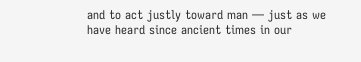and to act justly toward man — just as we have heard since ancient times in our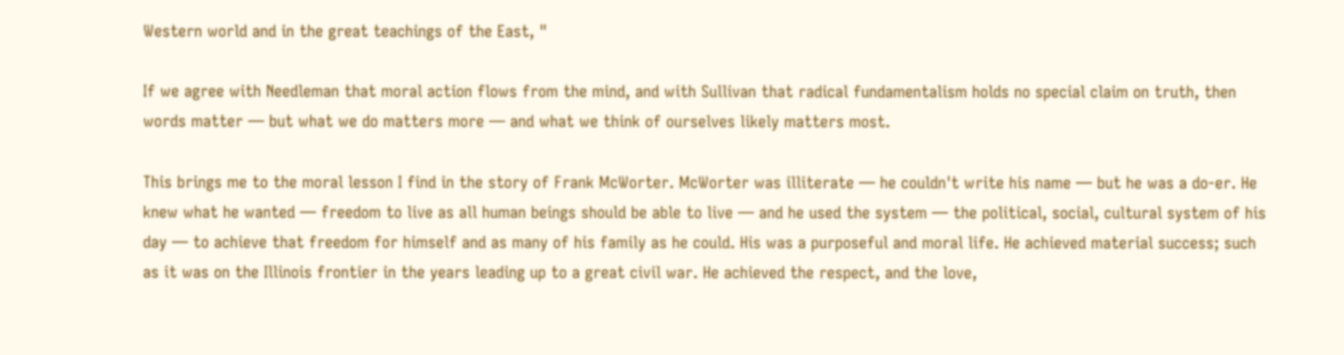Western world and in the great teachings of the East, "

If we agree with Needleman that moral action flows from the mind, and with Sullivan that radical fundamentalism holds no special claim on truth, then words matter — but what we do matters more — and what we think of ourselves likely matters most.

This brings me to the moral lesson I find in the story of Frank McWorter. McWorter was illiterate — he couldn't write his name — but he was a do-er. He knew what he wanted — freedom to live as all human beings should be able to live — and he used the system — the political, social, cultural system of his day — to achieve that freedom for himself and as many of his family as he could. His was a purposeful and moral life. He achieved material success; such as it was on the Illinois frontier in the years leading up to a great civil war. He achieved the respect, and the love,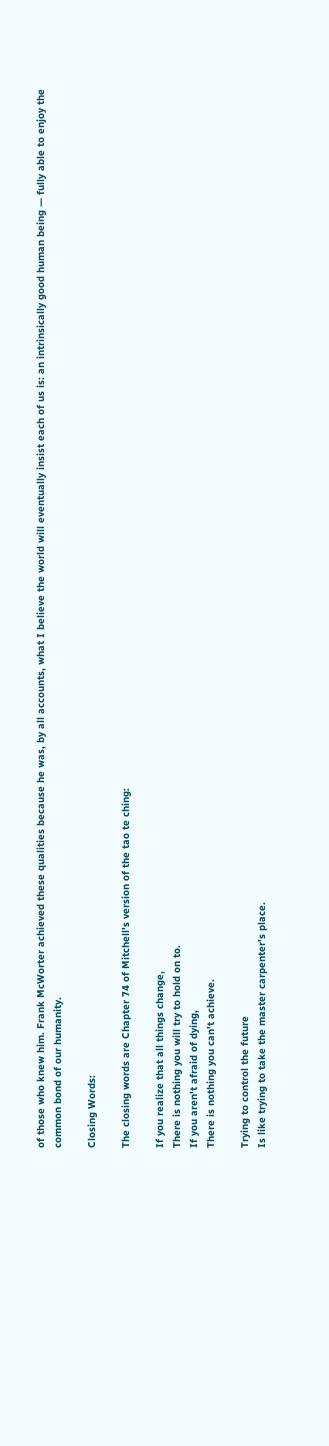of those who knew him. Frank McWorter achieved these qualities because he was, by all accounts, what I believe the world will eventually insist each of us is: an intrinsically good human being — fully able to enjoy the common bond of our humanity.

Closing Words:

The closing words are Chapter 74 of Mitchell's version of the tao te ching:

If you realize that all things change,
There is nothing you will try to hold on to.
If you aren't afraid of dying,
There is nothing you can't achieve.

Trying to control the future
Is like trying to take the master carpenter's place.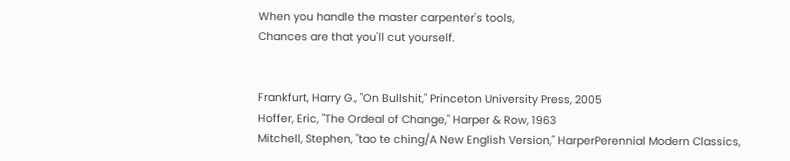When you handle the master carpenter's tools,
Chances are that you'll cut yourself.


Frankfurt, Harry G., "On Bullshit," Princeton University Press, 2005
Hoffer, Eric, "The Ordeal of Change," Harper & Row, 1963
Mitchell, Stephen, "tao te ching/A New English Version," HarperPerennial Modern Classics,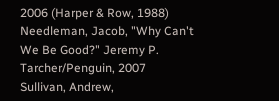2006 (Harper & Row, 1988)
Needleman, Jacob, "Why Can't We Be Good?" Jeremy P. Tarcher/Penguin, 2007
Sullivan, Andrew,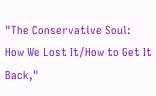"The Conservative Soul: How We Lost It/How to Get It Back,"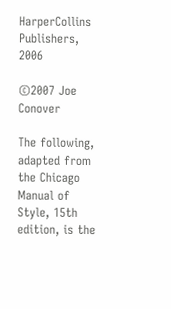HarperCollins Publishers, 2006

©2007 Joe Conover

The following, adapted from the Chicago Manual of Style, 15th edition, is the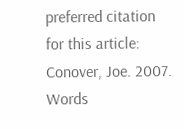preferred citation for this article:
Conover, Joe. 2007. Words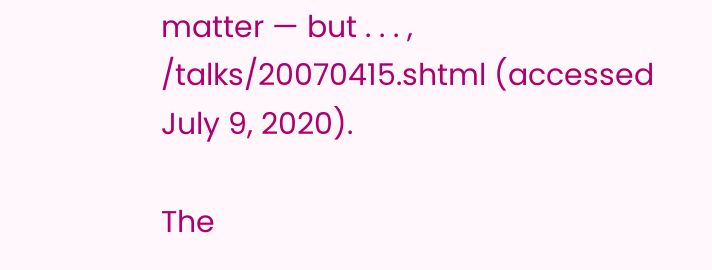matter — but . . . , /talks/20070415.shtml (accessed July 9, 2020).

The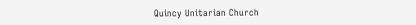Quincy Unitarian Church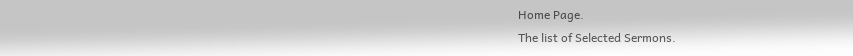Home Page.
The list of Selected Sermons.